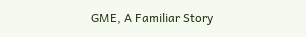GME, A Familiar Story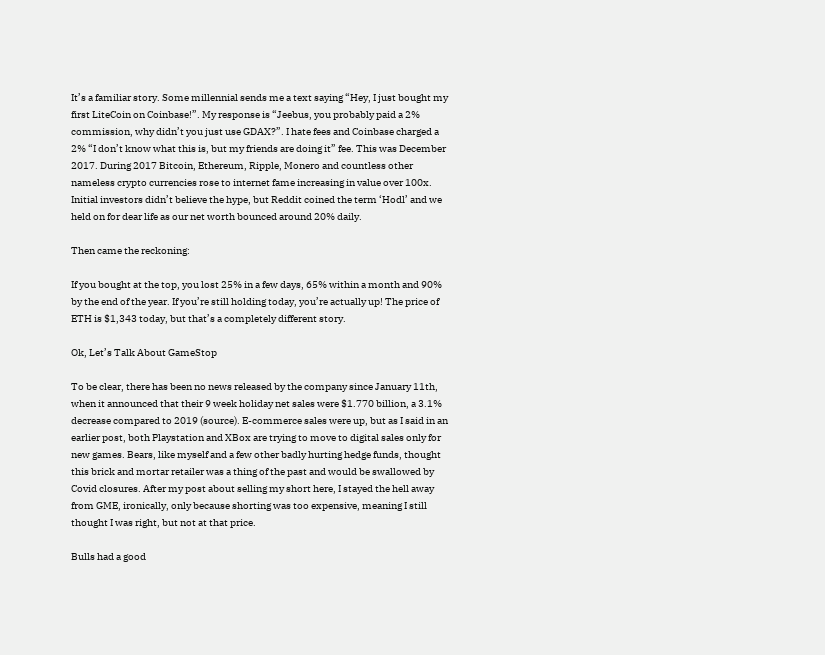It’s a familiar story. Some millennial sends me a text saying “Hey, I just bought my first LiteCoin on Coinbase!”. My response is “Jeebus, you probably paid a 2% commission, why didn’t you just use GDAX?”. I hate fees and Coinbase charged a 2% “I don’t know what this is, but my friends are doing it” fee. This was December 2017. During 2017 Bitcoin, Ethereum, Ripple, Monero and countless other nameless crypto currencies rose to internet fame increasing in value over 100x. Initial investors didn’t believe the hype, but Reddit coined the term ‘Hodl’ and we held on for dear life as our net worth bounced around 20% daily.

Then came the reckoning:

If you bought at the top, you lost 25% in a few days, 65% within a month and 90% by the end of the year. If you’re still holding today, you’re actually up! The price of ETH is $1,343 today, but that’s a completely different story.

Ok, Let’s Talk About GameStop

To be clear, there has been no news released by the company since January 11th, when it announced that their 9 week holiday net sales were $1.770 billion, a 3.1% decrease compared to 2019 (source). E-commerce sales were up, but as I said in an earlier post, both Playstation and XBox are trying to move to digital sales only for new games. Bears, like myself and a few other badly hurting hedge funds, thought this brick and mortar retailer was a thing of the past and would be swallowed by Covid closures. After my post about selling my short here, I stayed the hell away from GME, ironically, only because shorting was too expensive, meaning I still thought I was right, but not at that price.

Bulls had a good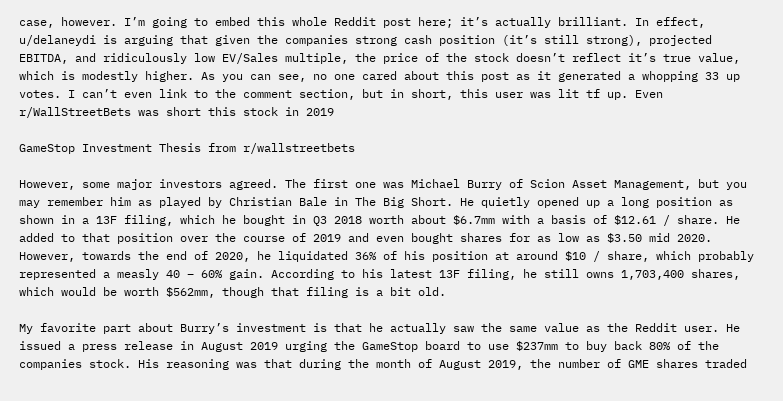case, however. I’m going to embed this whole Reddit post here; it’s actually brilliant. In effect, u/delaneydi is arguing that given the companies strong cash position (it’s still strong), projected EBITDA, and ridiculously low EV/Sales multiple, the price of the stock doesn’t reflect it’s true value, which is modestly higher. As you can see, no one cared about this post as it generated a whopping 33 up votes. I can’t even link to the comment section, but in short, this user was lit tf up. Even r/WallStreetBets was short this stock in 2019

GameStop Investment Thesis from r/wallstreetbets

However, some major investors agreed. The first one was Michael Burry of Scion Asset Management, but you may remember him as played by Christian Bale in The Big Short. He quietly opened up a long position as shown in a 13F filing, which he bought in Q3 2018 worth about $6.7mm with a basis of $12.61 / share. He added to that position over the course of 2019 and even bought shares for as low as $3.50 mid 2020. However, towards the end of 2020, he liquidated 36% of his position at around $10 / share, which probably represented a measly 40 – 60% gain. According to his latest 13F filing, he still owns 1,703,400 shares, which would be worth $562mm, though that filing is a bit old.

My favorite part about Burry’s investment is that he actually saw the same value as the Reddit user. He issued a press release in August 2019 urging the GameStop board to use $237mm to buy back 80% of the companies stock. His reasoning was that during the month of August 2019, the number of GME shares traded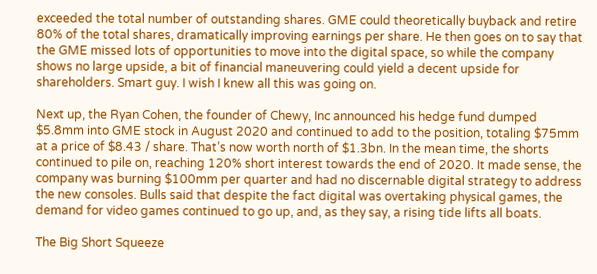exceeded the total number of outstanding shares. GME could theoretically buyback and retire 80% of the total shares, dramatically improving earnings per share. He then goes on to say that the GME missed lots of opportunities to move into the digital space, so while the company shows no large upside, a bit of financial maneuvering could yield a decent upside for shareholders. Smart guy. I wish I knew all this was going on.

Next up, the Ryan Cohen, the founder of Chewy, Inc announced his hedge fund dumped $5.8mm into GME stock in August 2020 and continued to add to the position, totaling $75mm at a price of $8.43 / share. That’s now worth north of $1.3bn. In the mean time, the shorts continued to pile on, reaching 120% short interest towards the end of 2020. It made sense, the company was burning $100mm per quarter and had no discernable digital strategy to address the new consoles. Bulls said that despite the fact digital was overtaking physical games, the demand for video games continued to go up, and, as they say, a rising tide lifts all boats.

The Big Short Squeeze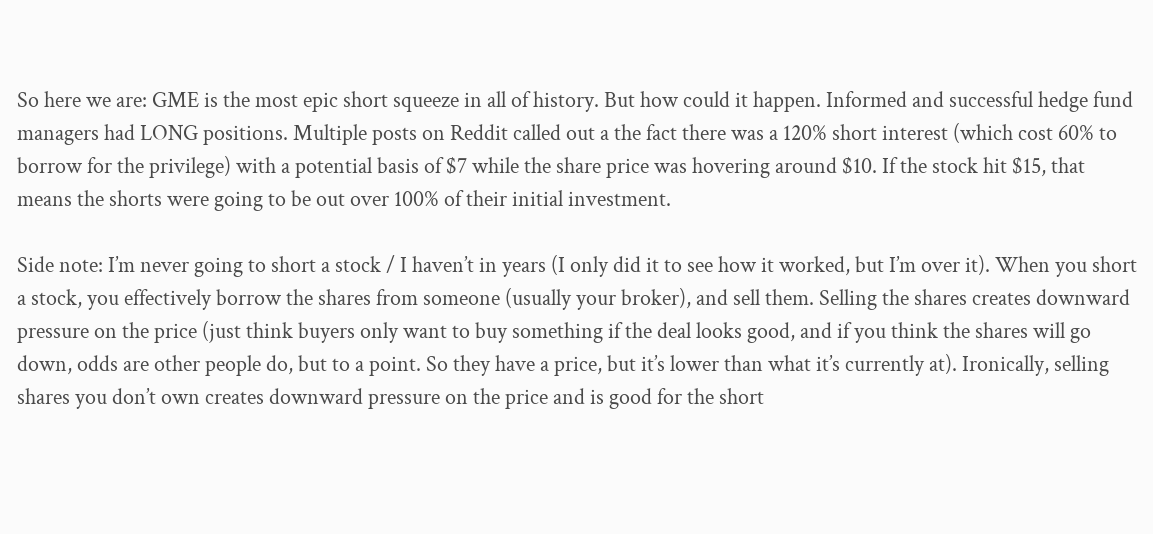So here we are: GME is the most epic short squeeze in all of history. But how could it happen. Informed and successful hedge fund managers had LONG positions. Multiple posts on Reddit called out a the fact there was a 120% short interest (which cost 60% to borrow for the privilege) with a potential basis of $7 while the share price was hovering around $10. If the stock hit $15, that means the shorts were going to be out over 100% of their initial investment.

Side note: I’m never going to short a stock / I haven’t in years (I only did it to see how it worked, but I’m over it). When you short a stock, you effectively borrow the shares from someone (usually your broker), and sell them. Selling the shares creates downward pressure on the price (just think buyers only want to buy something if the deal looks good, and if you think the shares will go down, odds are other people do, but to a point. So they have a price, but it’s lower than what it’s currently at). Ironically, selling shares you don’t own creates downward pressure on the price and is good for the short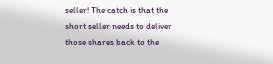seller! The catch is that the short seller needs to deliver those shares back to the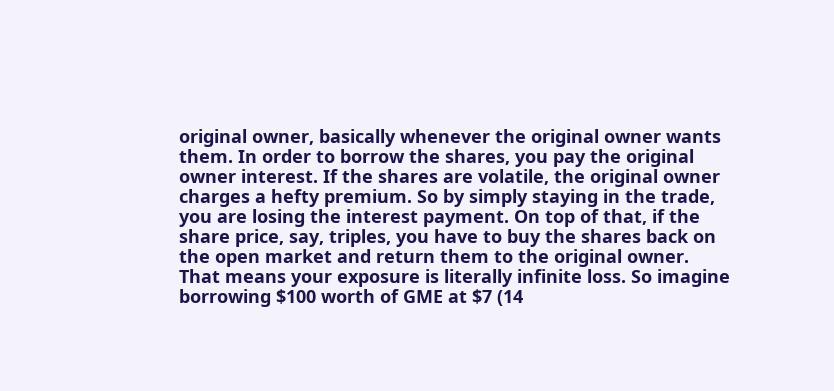original owner, basically whenever the original owner wants them. In order to borrow the shares, you pay the original owner interest. If the shares are volatile, the original owner charges a hefty premium. So by simply staying in the trade, you are losing the interest payment. On top of that, if the share price, say, triples, you have to buy the shares back on the open market and return them to the original owner. That means your exposure is literally infinite loss. So imagine borrowing $100 worth of GME at $7 (14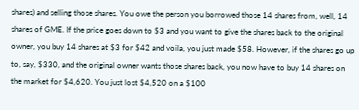shares) and selling those shares. You owe the person you borrowed those 14 shares from, well, 14 shares of GME. If the price goes down to $3 and you want to give the shares back to the original owner, you buy 14 shares at $3 for $42 and voila, you just made $58. However, if the shares go up to, say, $330, and the original owner wants those shares back, you now have to buy 14 shares on the market for $4,620. You just lost $4,520 on a $100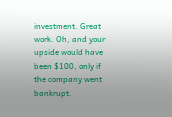investment. Great work. Oh, and your upside would have been $100, only if the company went bankrupt.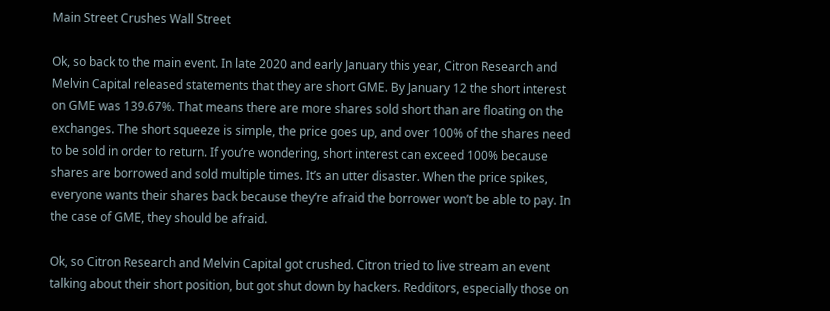Main Street Crushes Wall Street

Ok, so back to the main event. In late 2020 and early January this year, Citron Research and Melvin Capital released statements that they are short GME. By January 12 the short interest on GME was 139.67%. That means there are more shares sold short than are floating on the exchanges. The short squeeze is simple, the price goes up, and over 100% of the shares need to be sold in order to return. If you’re wondering, short interest can exceed 100% because shares are borrowed and sold multiple times. It’s an utter disaster. When the price spikes, everyone wants their shares back because they’re afraid the borrower won’t be able to pay. In the case of GME, they should be afraid.

Ok, so Citron Research and Melvin Capital got crushed. Citron tried to live stream an event talking about their short position, but got shut down by hackers. Redditors, especially those on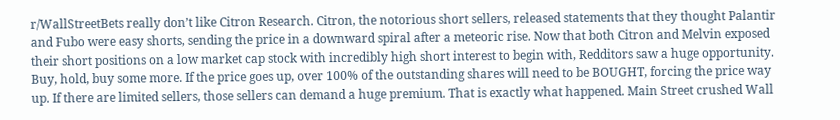r/WallStreetBets really don’t like Citron Research. Citron, the notorious short sellers, released statements that they thought Palantir and Fubo were easy shorts, sending the price in a downward spiral after a meteoric rise. Now that both Citron and Melvin exposed their short positions on a low market cap stock with incredibly high short interest to begin with, Redditors saw a huge opportunity. Buy, hold, buy some more. If the price goes up, over 100% of the outstanding shares will need to be BOUGHT, forcing the price way up. If there are limited sellers, those sellers can demand a huge premium. That is exactly what happened. Main Street crushed Wall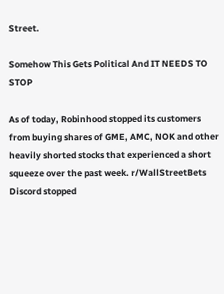Street.

Somehow This Gets Political And IT NEEDS TO STOP

As of today, Robinhood stopped its customers from buying shares of GME, AMC, NOK and other heavily shorted stocks that experienced a short squeeze over the past week. r/WallStreetBets Discord stopped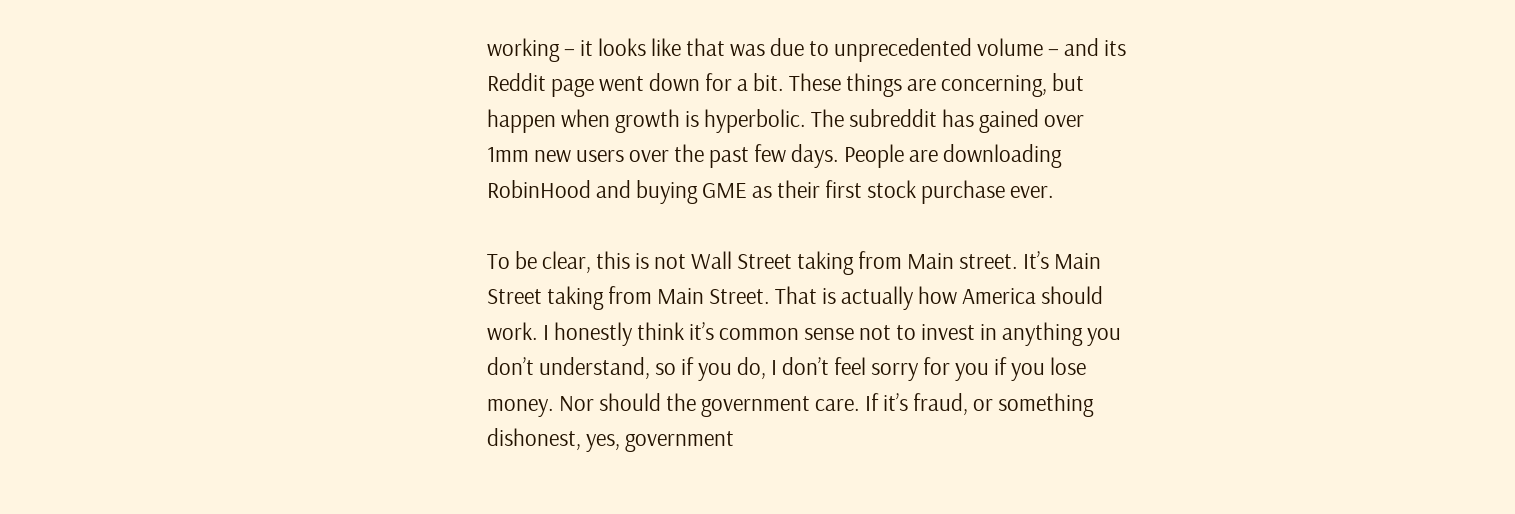working – it looks like that was due to unprecedented volume – and its Reddit page went down for a bit. These things are concerning, but happen when growth is hyperbolic. The subreddit has gained over 1mm new users over the past few days. People are downloading RobinHood and buying GME as their first stock purchase ever.

To be clear, this is not Wall Street taking from Main street. It’s Main Street taking from Main Street. That is actually how America should work. I honestly think it’s common sense not to invest in anything you don’t understand, so if you do, I don’t feel sorry for you if you lose money. Nor should the government care. If it’s fraud, or something dishonest, yes, government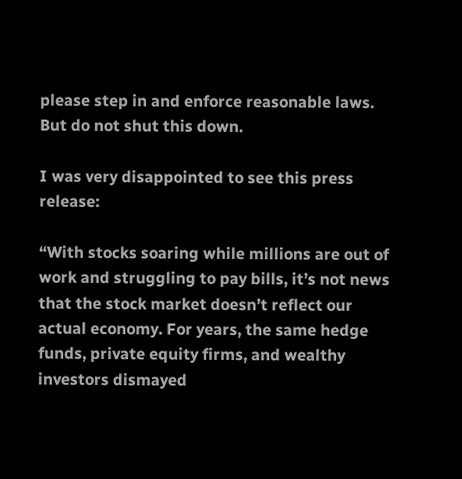please step in and enforce reasonable laws. But do not shut this down.

I was very disappointed to see this press release:

“With stocks soaring while millions are out of work and struggling to pay bills, it’s not news that the stock market doesn’t reflect our actual economy. For years, the same hedge funds, private equity firms, and wealthy investors dismayed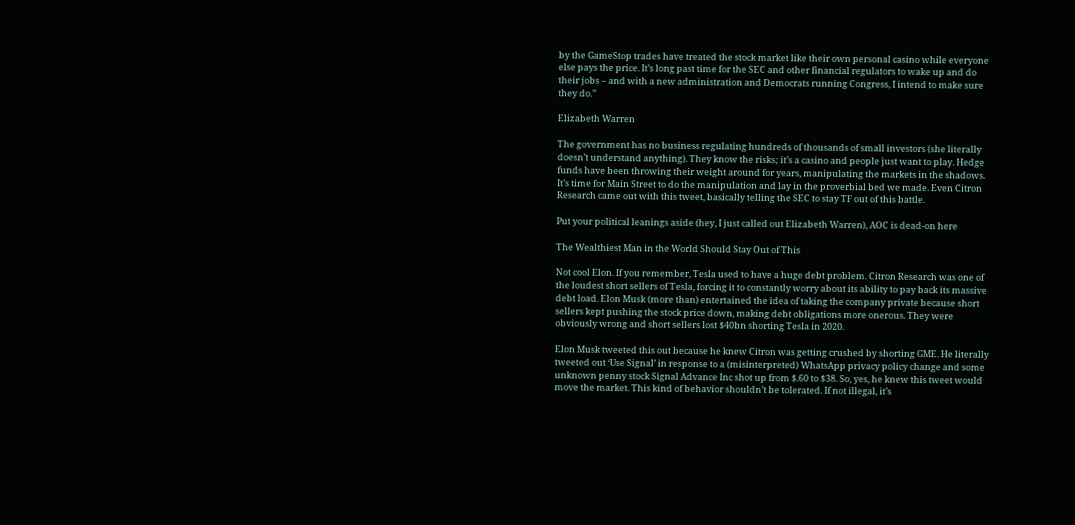by the GameStop trades have treated the stock market like their own personal casino while everyone else pays the price. It’s long past time for the SEC and other financial regulators to wake up and do their jobs – and with a new administration and Democrats running Congress, I intend to make sure they do.”

Elizabeth Warren

The government has no business regulating hundreds of thousands of small investors (she literally doesn’t understand anything). They know the risks; it’s a casino and people just want to play. Hedge funds have been throwing their weight around for years, manipulating the markets in the shadows. It’s time for Main Street to do the manipulation and lay in the proverbial bed we made. Even Citron Research came out with this tweet, basically telling the SEC to stay TF out of this battle.

Put your political leanings aside (hey, I just called out Elizabeth Warren), AOC is dead-on here

The Wealthiest Man in the World Should Stay Out of This

Not cool Elon. If you remember, Tesla used to have a huge debt problem. Citron Research was one of the loudest short sellers of Tesla, forcing it to constantly worry about its ability to pay back its massive debt load. Elon Musk (more than) entertained the idea of taking the company private because short sellers kept pushing the stock price down, making debt obligations more onerous. They were obviously wrong and short sellers lost $40bn shorting Tesla in 2020.

Elon Musk tweeted this out because he knew Citron was getting crushed by shorting GME. He literally tweeted out ‘Use Signal’ in response to a (misinterpreted) WhatsApp privacy policy change and some unknown penny stock Signal Advance Inc shot up from $.60 to $38. So, yes, he knew this tweet would move the market. This kind of behavior shouldn’t be tolerated. If not illegal, it’s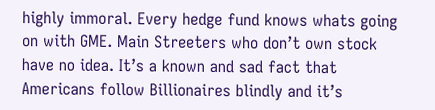highly immoral. Every hedge fund knows whats going on with GME. Main Streeters who don’t own stock have no idea. It’s a known and sad fact that Americans follow Billionaires blindly and it’s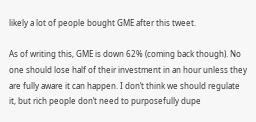likely a lot of people bought GME after this tweet.

As of writing this, GME is down 62% (coming back though). No one should lose half of their investment in an hour unless they are fully aware it can happen. I don’t think we should regulate it, but rich people don’t need to purposefully dupe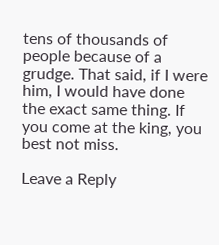tens of thousands of people because of a grudge. That said, if I were him, I would have done the exact same thing. If you come at the king, you best not miss.

Leave a Reply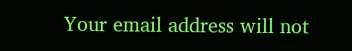Your email address will not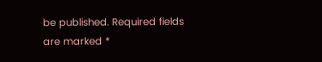be published. Required fields are marked *